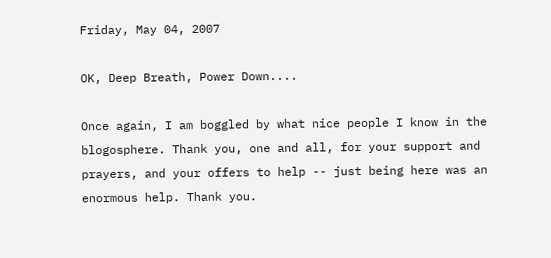Friday, May 04, 2007

OK, Deep Breath, Power Down....

Once again, I am boggled by what nice people I know in the blogosphere. Thank you, one and all, for your support and prayers, and your offers to help -- just being here was an enormous help. Thank you.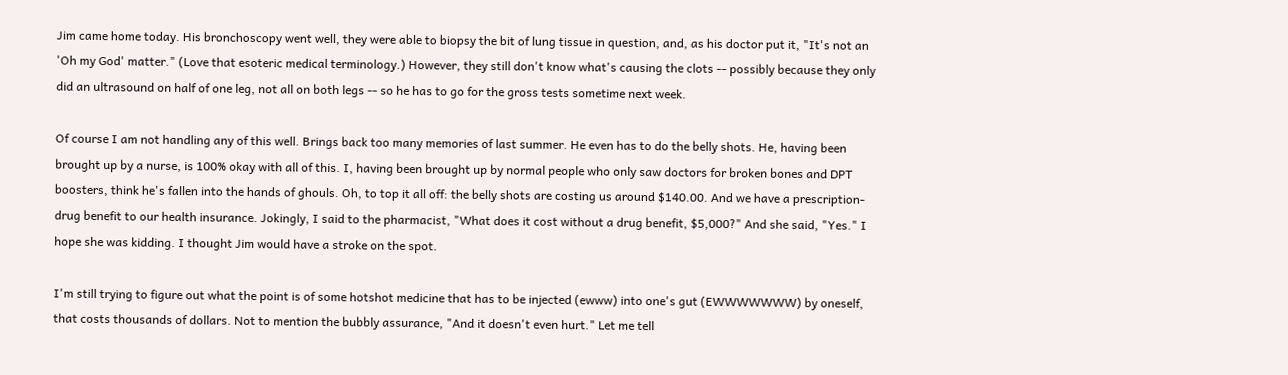Jim came home today. His bronchoscopy went well, they were able to biopsy the bit of lung tissue in question, and, as his doctor put it, "It's not an 'Oh my God' matter." (Love that esoteric medical terminology.) However, they still don't know what's causing the clots -- possibly because they only did an ultrasound on half of one leg, not all on both legs -- so he has to go for the gross tests sometime next week.

Of course I am not handling any of this well. Brings back too many memories of last summer. He even has to do the belly shots. He, having been brought up by a nurse, is 100% okay with all of this. I, having been brought up by normal people who only saw doctors for broken bones and DPT boosters, think he's fallen into the hands of ghouls. Oh, to top it all off: the belly shots are costing us around $140.00. And we have a prescription-drug benefit to our health insurance. Jokingly, I said to the pharmacist, "What does it cost without a drug benefit, $5,000?" And she said, "Yes." I hope she was kidding. I thought Jim would have a stroke on the spot.

I'm still trying to figure out what the point is of some hotshot medicine that has to be injected (ewww) into one's gut (EWWWWWWW) by oneself, that costs thousands of dollars. Not to mention the bubbly assurance, "And it doesn't even hurt." Let me tell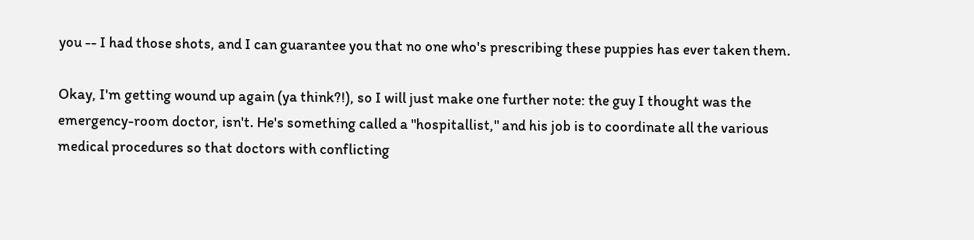you -- I had those shots, and I can guarantee you that no one who's prescribing these puppies has ever taken them.

Okay, I'm getting wound up again (ya think?!), so I will just make one further note: the guy I thought was the emergency-room doctor, isn't. He's something called a "hospitallist," and his job is to coordinate all the various medical procedures so that doctors with conflicting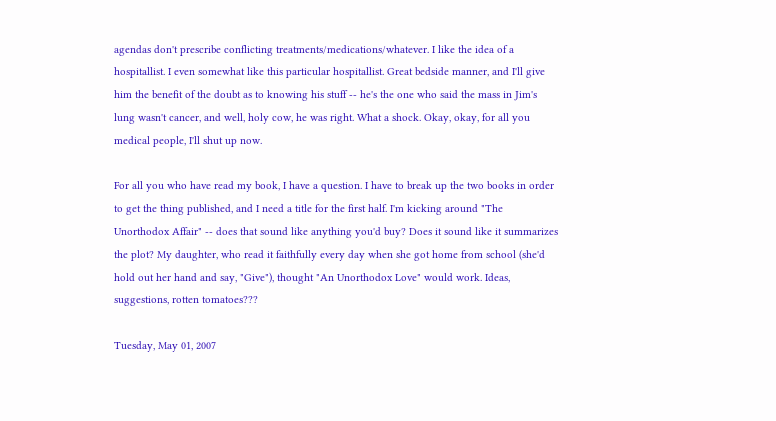agendas don't prescribe conflicting treatments/medications/whatever. I like the idea of a hospitallist. I even somewhat like this particular hospitallist. Great bedside manner, and I'll give him the benefit of the doubt as to knowing his stuff -- he's the one who said the mass in Jim's lung wasn't cancer, and well, holy cow, he was right. What a shock. Okay, okay, for all you medical people, I'll shut up now.

For all you who have read my book, I have a question. I have to break up the two books in order to get the thing published, and I need a title for the first half. I'm kicking around "The Unorthodox Affair" -- does that sound like anything you'd buy? Does it sound like it summarizes the plot? My daughter, who read it faithfully every day when she got home from school (she'd hold out her hand and say, "Give"), thought "An Unorthodox Love" would work. Ideas, suggestions, rotten tomatoes???

Tuesday, May 01, 2007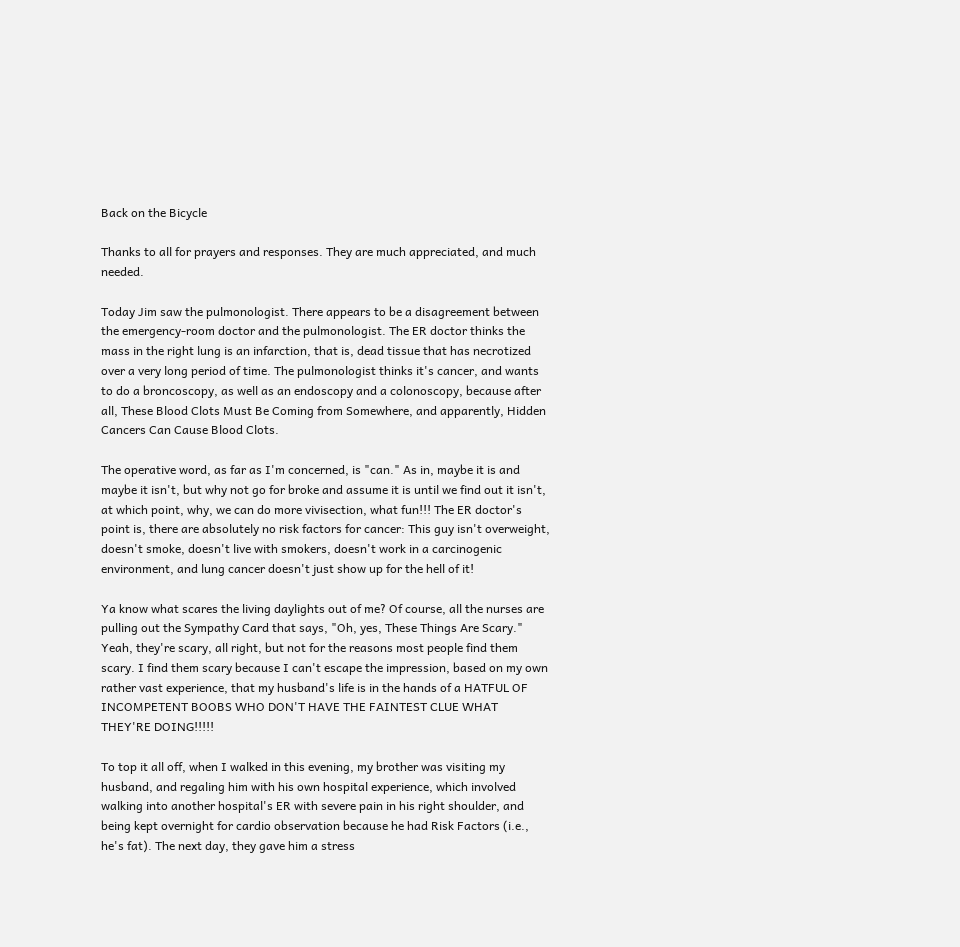Back on the Bicycle

Thanks to all for prayers and responses. They are much appreciated, and much needed.

Today Jim saw the pulmonologist. There appears to be a disagreement between the emergency-room doctor and the pulmonologist. The ER doctor thinks the mass in the right lung is an infarction, that is, dead tissue that has necrotized over a very long period of time. The pulmonologist thinks it's cancer, and wants to do a broncoscopy, as well as an endoscopy and a colonoscopy, because after all, These Blood Clots Must Be Coming from Somewhere, and apparently, Hidden Cancers Can Cause Blood Clots.

The operative word, as far as I'm concerned, is "can." As in, maybe it is and maybe it isn't, but why not go for broke and assume it is until we find out it isn't, at which point, why, we can do more vivisection, what fun!!! The ER doctor's point is, there are absolutely no risk factors for cancer: This guy isn't overweight, doesn't smoke, doesn't live with smokers, doesn't work in a carcinogenic environment, and lung cancer doesn't just show up for the hell of it!

Ya know what scares the living daylights out of me? Of course, all the nurses are pulling out the Sympathy Card that says, "Oh, yes, These Things Are Scary." Yeah, they're scary, all right, but not for the reasons most people find them scary. I find them scary because I can't escape the impression, based on my own rather vast experience, that my husband's life is in the hands of a HATFUL OF INCOMPETENT BOOBS WHO DON'T HAVE THE FAINTEST CLUE WHAT THEY'RE DOING!!!!!

To top it all off, when I walked in this evening, my brother was visiting my husband, and regaling him with his own hospital experience, which involved walking into another hospital's ER with severe pain in his right shoulder, and being kept overnight for cardio observation because he had Risk Factors (i.e., he's fat). The next day, they gave him a stress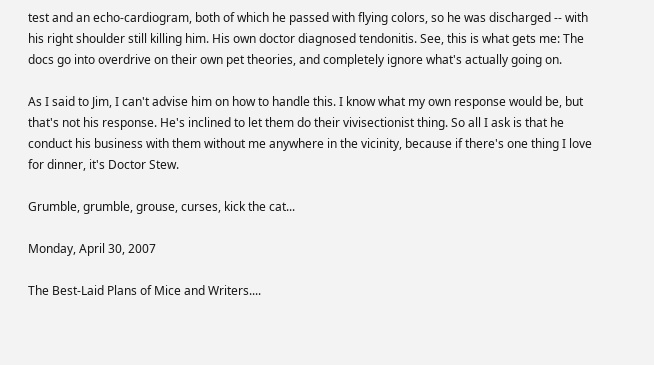test and an echo-cardiogram, both of which he passed with flying colors, so he was discharged -- with his right shoulder still killing him. His own doctor diagnosed tendonitis. See, this is what gets me: The docs go into overdrive on their own pet theories, and completely ignore what's actually going on.

As I said to Jim, I can't advise him on how to handle this. I know what my own response would be, but that's not his response. He's inclined to let them do their vivisectionist thing. So all I ask is that he conduct his business with them without me anywhere in the vicinity, because if there's one thing I love for dinner, it's Doctor Stew.

Grumble, grumble, grouse, curses, kick the cat...

Monday, April 30, 2007

The Best-Laid Plans of Mice and Writers....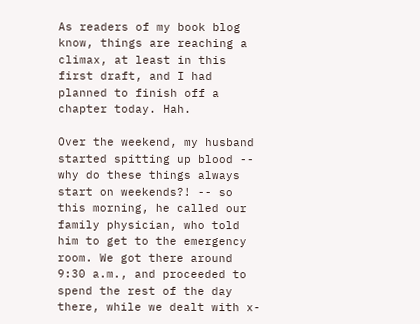As readers of my book blog know, things are reaching a climax, at least in this first draft, and I had planned to finish off a chapter today. Hah.

Over the weekend, my husband started spitting up blood -- why do these things always start on weekends?! -- so this morning, he called our family physician, who told him to get to the emergency room. We got there around 9:30 a.m., and proceeded to spend the rest of the day there, while we dealt with x-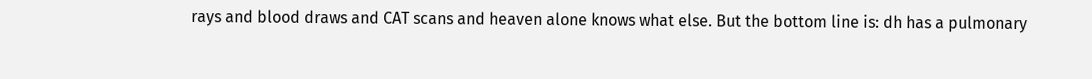rays and blood draws and CAT scans and heaven alone knows what else. But the bottom line is: dh has a pulmonary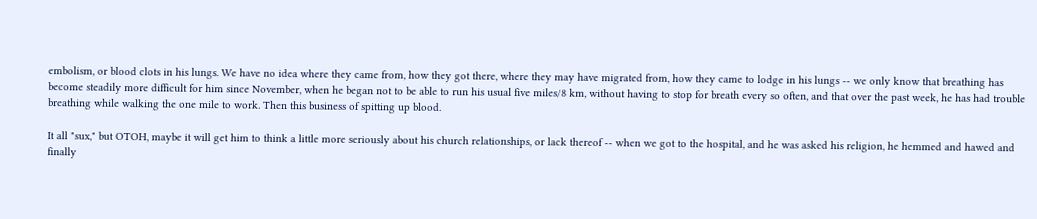embolism, or blood clots in his lungs. We have no idea where they came from, how they got there, where they may have migrated from, how they came to lodge in his lungs -- we only know that breathing has become steadily more difficult for him since November, when he began not to be able to run his usual five miles/8 km, without having to stop for breath every so often, and that over the past week, he has had trouble breathing while walking the one mile to work. Then this business of spitting up blood.

It all "sux," but OTOH, maybe it will get him to think a little more seriously about his church relationships, or lack thereof -- when we got to the hospital, and he was asked his religion, he hemmed and hawed and finally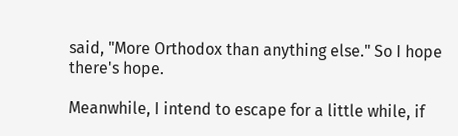said, "More Orthodox than anything else." So I hope there's hope.

Meanwhile, I intend to escape for a little while, if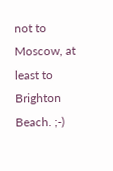not to Moscow, at least to Brighton Beach. ;-)